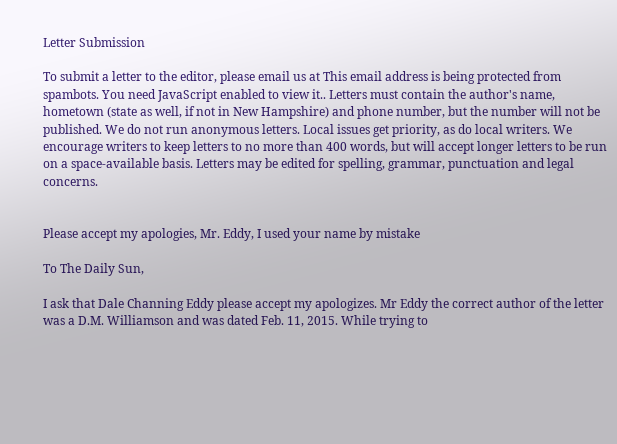Letter Submission

To submit a letter to the editor, please email us at This email address is being protected from spambots. You need JavaScript enabled to view it.. Letters must contain the author's name, hometown (state as well, if not in New Hampshire) and phone number, but the number will not be published. We do not run anonymous letters. Local issues get priority, as do local writers. We encourage writers to keep letters to no more than 400 words, but will accept longer letters to be run on a space-available basis. Letters may be edited for spelling, grammar, punctuation and legal concerns.


Please accept my apologies, Mr. Eddy, I used your name by mistake

To The Daily Sun,

I ask that Dale Channing Eddy please accept my apologizes. Mr Eddy the correct author of the letter was a D.M. Williamson and was dated Feb. 11, 2015. While trying to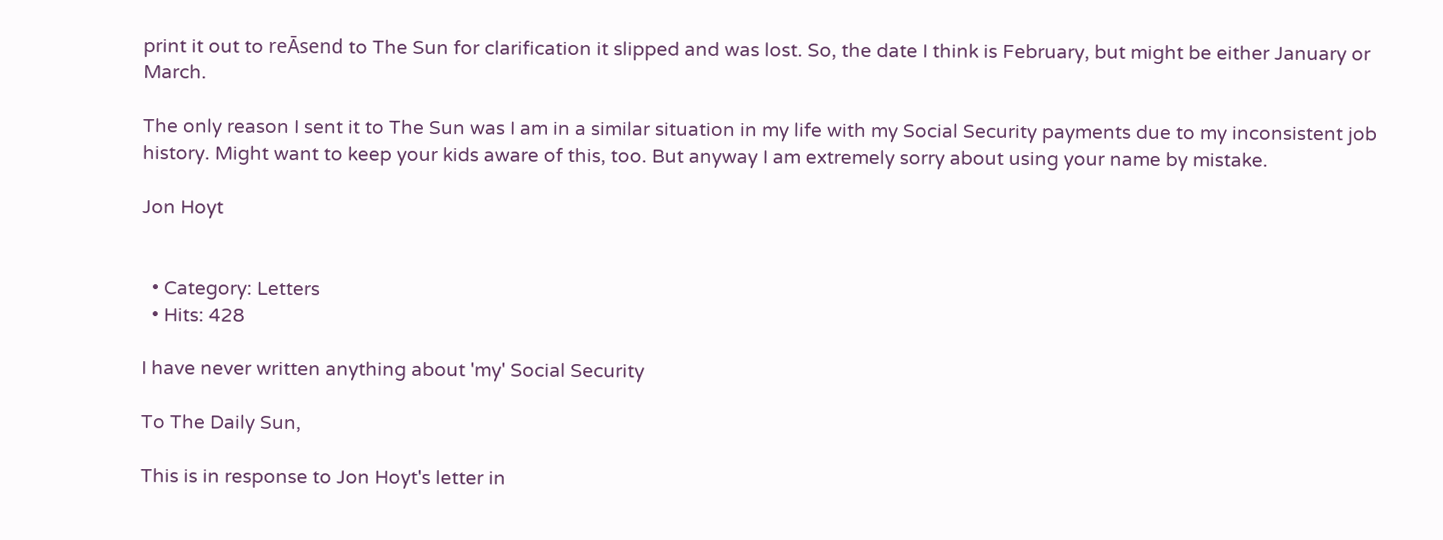print it out to reĀsend to The Sun for clarification it slipped and was lost. So, the date I think is February, but might be either January or March.

The only reason I sent it to The Sun was I am in a similar situation in my life with my Social Security payments due to my inconsistent job history. Might want to keep your kids aware of this, too. But anyway I am extremely sorry about using your name by mistake.

Jon Hoyt


  • Category: Letters
  • Hits: 428

I have never written anything about 'my' Social Security

To The Daily Sun,

This is in response to Jon Hoyt's letter in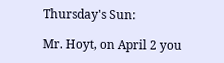Thursday's Sun:

Mr. Hoyt, on April 2 you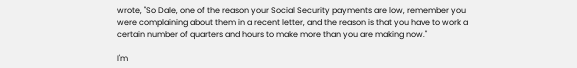wrote, "So Dale, one of the reason your Social Security payments are low, remember you were complaining about them in a recent letter, and the reason is that you have to work a certain number of quarters and hours to make more than you are making now."

I'm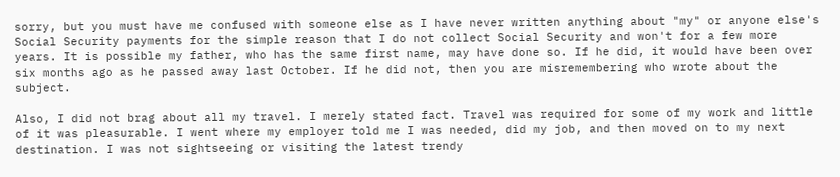sorry, but you must have me confused with someone else as I have never written anything about "my" or anyone else's Social Security payments for the simple reason that I do not collect Social Security and won't for a few more years. It is possible my father, who has the same first name, may have done so. If he did, it would have been over six months ago as he passed away last October. If he did not, then you are misremembering who wrote about the subject.

Also, I did not brag about all my travel. I merely stated fact. Travel was required for some of my work and little of it was pleasurable. I went where my employer told me I was needed, did my job, and then moved on to my next destination. I was not sightseeing or visiting the latest trendy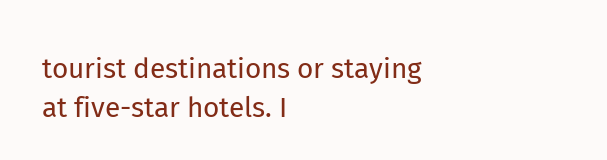tourist destinations or staying at five-star hotels. I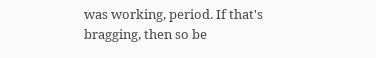was working, period. If that's bragging, then so be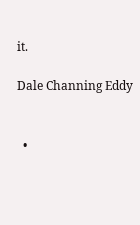it.

Dale Channing Eddy


  •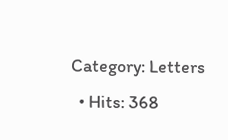Category: Letters
  • Hits: 368